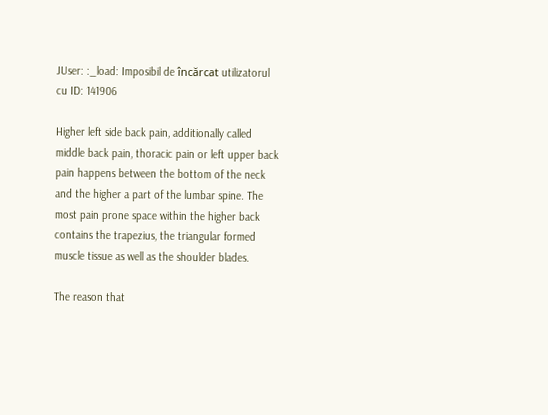JUser: :_load: Imposibil de încărcat utilizatorul cu ID: 141906

Higher left side back pain, additionally called middle back pain, thoracic pain or left upper back pain happens between the bottom of the neck and the higher a part of the lumbar spine. The most pain prone space within the higher back contains the trapezius, the triangular formed muscle tissue as well as the shoulder blades.

The reason that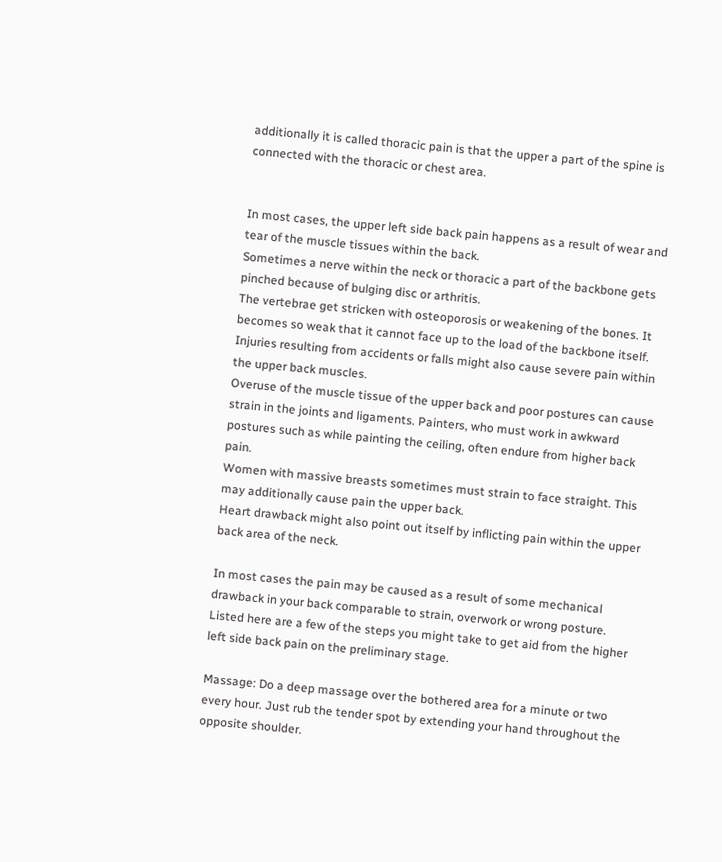additionally it is called thoracic pain is that the upper a part of the spine is connected with the thoracic or chest area.


In most cases, the upper left side back pain happens as a result of wear and tear of the muscle tissues within the back.
Sometimes a nerve within the neck or thoracic a part of the backbone gets pinched because of bulging disc or arthritis.
The vertebrae get stricken with osteoporosis or weakening of the bones. It becomes so weak that it cannot face up to the load of the backbone itself.
Injuries resulting from accidents or falls might also cause severe pain within the upper back muscles.
Overuse of the muscle tissue of the upper back and poor postures can cause strain in the joints and ligaments. Painters, who must work in awkward postures such as while painting the ceiling, often endure from higher back pain.
Women with massive breasts sometimes must strain to face straight. This may additionally cause pain the upper back.
Heart drawback might also point out itself by inflicting pain within the upper back area of the neck.

In most cases the pain may be caused as a result of some mechanical drawback in your back comparable to strain, overwork or wrong posture. Listed here are a few of the steps you might take to get aid from the higher left side back pain on the preliminary stage.

Massage: Do a deep massage over the bothered area for a minute or two every hour. Just rub the tender spot by extending your hand throughout the opposite shoulder.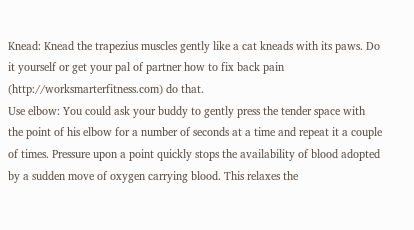Knead: Knead the trapezius muscles gently like a cat kneads with its paws. Do it yourself or get your pal of partner how to fix back pain (http://worksmarterfitness.com) do that.
Use elbow: You could ask your buddy to gently press the tender space with the point of his elbow for a number of seconds at a time and repeat it a couple of times. Pressure upon a point quickly stops the availability of blood adopted by a sudden move of oxygen carrying blood. This relaxes the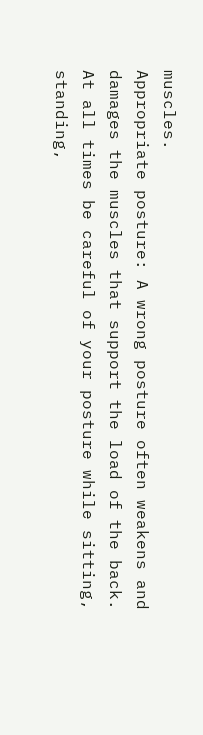muscles.
Appropriate posture: A wrong posture often weakens and damages the muscles that support the load of the back. At all times be careful of your posture while sitting, standing,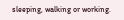sleeping, walking or working.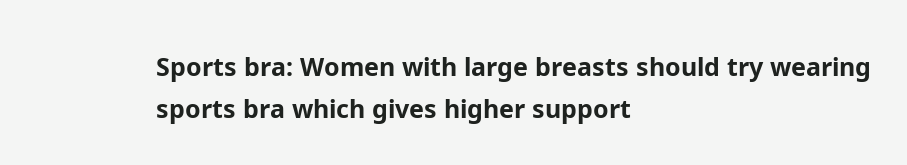Sports bra: Women with large breasts should try wearing sports bra which gives higher support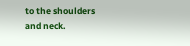to the shoulders and neck.